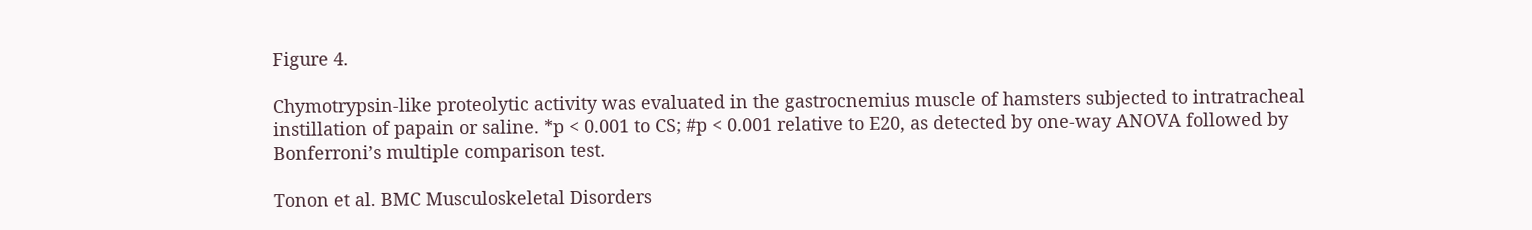Figure 4.

Chymotrypsin-like proteolytic activity was evaluated in the gastrocnemius muscle of hamsters subjected to intratracheal instillation of papain or saline. *p < 0.001 to CS; #p < 0.001 relative to E20, as detected by one-way ANOVA followed by Bonferroni’s multiple comparison test.

Tonon et al. BMC Musculoskeletal Disorders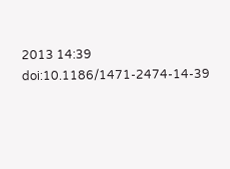2013 14:39   doi:10.1186/1471-2474-14-39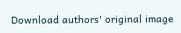Download authors' original image